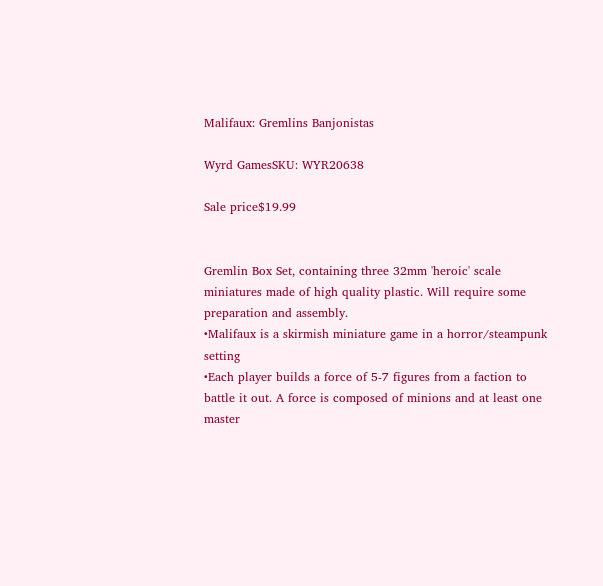Malifaux: Gremlins Banjonistas

Wyrd GamesSKU: WYR20638

Sale price$19.99


Gremlin Box Set, containing three 32mm 'heroic' scale miniatures made of high quality plastic. Will require some preparation and assembly.
•Malifaux is a skirmish miniature game in a horror/steampunk setting
•Each player builds a force of 5-7 figures from a faction to battle it out. A force is composed of minions and at least one master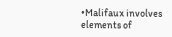•Malifaux involves elements of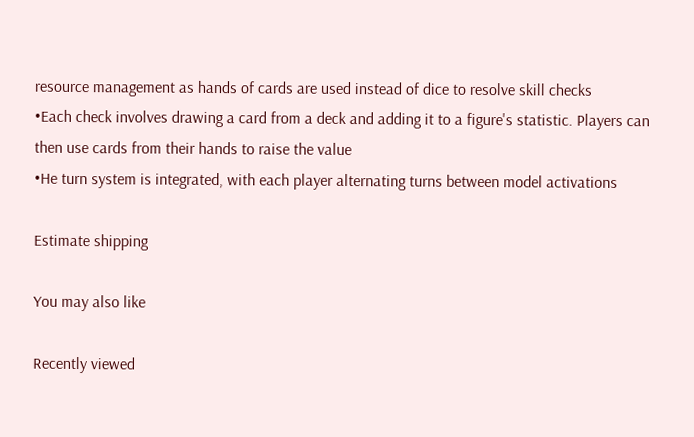resource management as hands of cards are used instead of dice to resolve skill checks
•Each check involves drawing a card from a deck and adding it to a figure's statistic. Players can then use cards from their hands to raise the value
•He turn system is integrated, with each player alternating turns between model activations

Estimate shipping

You may also like

Recently viewed